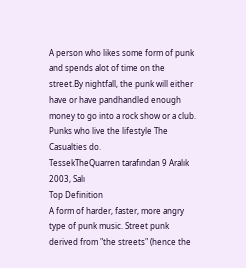A person who likes some form of punk and spends alot of time on the street.By nightfall, the punk will either have or have pandhandled enough money to go into a rock show or a club.
Punks who live the lifestyle The Casualties do.
TessekTheQuarren tarafından 9 Aralık 2003, Salı
Top Definition
A form of harder, faster, more angry type of punk music. Street punk derived from "the streets" (hence the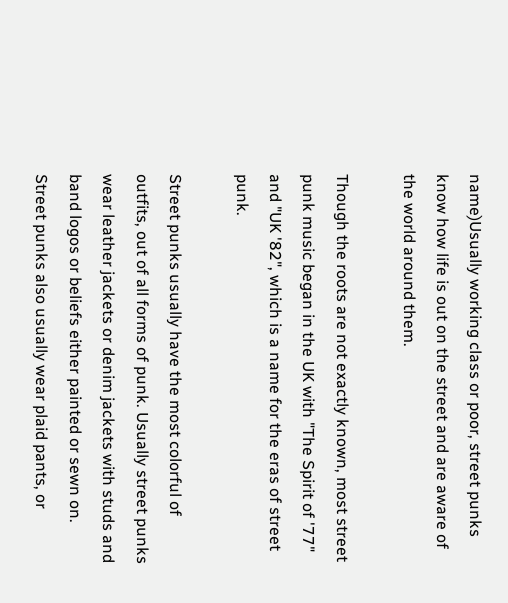name)Usually working class or poor, street punks know how life is out on the street and are aware of the world around them.

Though the roots are not exactly known, most street punk music began in the UK with "The Spirit of '77" and "UK '82", which is a name for the eras of street punk.

Street punks usually have the most colorful of outfits, out of all forms of punk. Usually street punks wear leather jackets or denim jackets with studs and band logos or beliefs either painted or sewn on. Street punks also usually wear plaid pants, or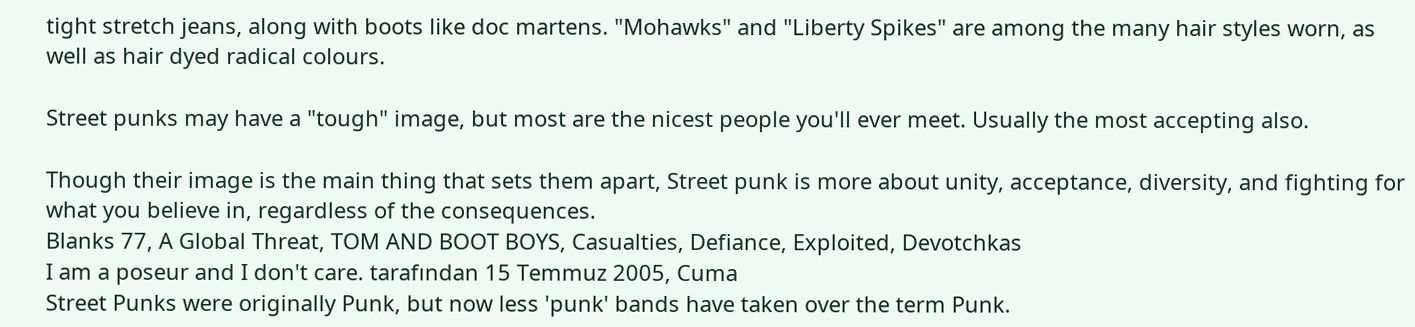tight stretch jeans, along with boots like doc martens. "Mohawks" and "Liberty Spikes" are among the many hair styles worn, as well as hair dyed radical colours.

Street punks may have a "tough" image, but most are the nicest people you'll ever meet. Usually the most accepting also.

Though their image is the main thing that sets them apart, Street punk is more about unity, acceptance, diversity, and fighting for what you believe in, regardless of the consequences.
Blanks 77, A Global Threat, TOM AND BOOT BOYS, Casualties, Defiance, Exploited, Devotchkas
I am a poseur and I don't care. tarafından 15 Temmuz 2005, Cuma
Street Punks were originally Punk, but now less 'punk' bands have taken over the term Punk.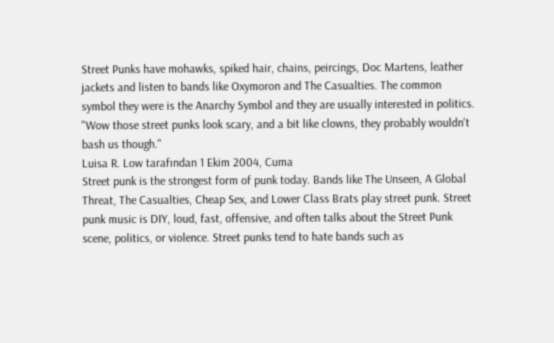Street Punks have mohawks, spiked hair, chains, peircings, Doc Martens, leather jackets and listen to bands like Oxymoron and The Casualties. The common symbol they were is the Anarchy Symbol and they are usually interested in politics.
"Wow those street punks look scary, and a bit like clowns, they probably wouldn't bash us though."
Luisa R. Low tarafından 1 Ekim 2004, Cuma
Street punk is the strongest form of punk today. Bands like The Unseen, A Global Threat, The Casualties, Cheap Sex, and Lower Class Brats play street punk. Street punk music is DIY, loud, fast, offensive, and often talks about the Street Punk scene, politics, or violence. Street punks tend to hate bands such as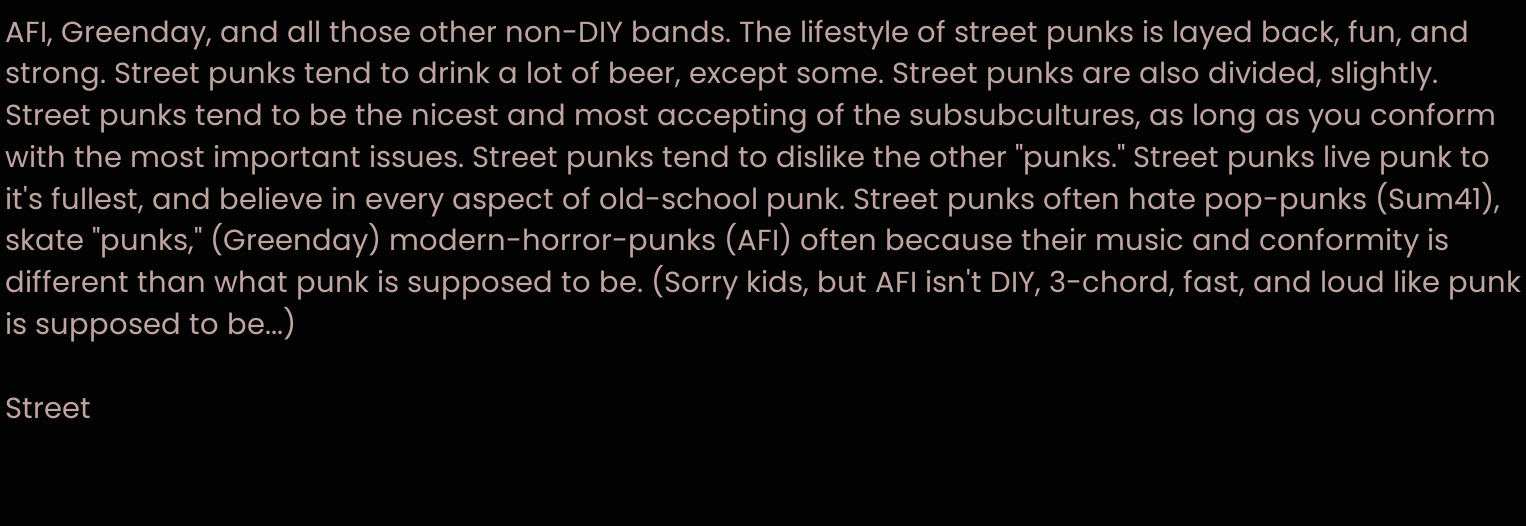AFI, Greenday, and all those other non-DIY bands. The lifestyle of street punks is layed back, fun, and strong. Street punks tend to drink a lot of beer, except some. Street punks are also divided, slightly. Street punks tend to be the nicest and most accepting of the subsubcultures, as long as you conform with the most important issues. Street punks tend to dislike the other "punks." Street punks live punk to it's fullest, and believe in every aspect of old-school punk. Street punks often hate pop-punks (Sum41), skate "punks," (Greenday) modern-horror-punks (AFI) often because their music and conformity is different than what punk is supposed to be. (Sorry kids, but AFI isn't DIY, 3-chord, fast, and loud like punk is supposed to be...)

Street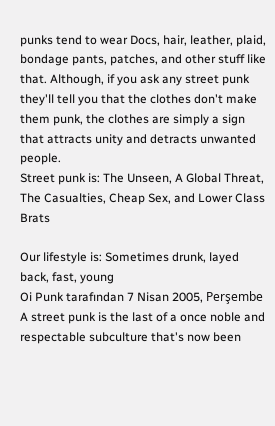punks tend to wear Docs, hair, leather, plaid, bondage pants, patches, and other stuff like that. Although, if you ask any street punk they'll tell you that the clothes don't make them punk, the clothes are simply a sign that attracts unity and detracts unwanted people.
Street punk is: The Unseen, A Global Threat, The Casualties, Cheap Sex, and Lower Class Brats

Our lifestyle is: Sometimes drunk, layed back, fast, young
Oi Punk tarafından 7 Nisan 2005, Perşembe
A street punk is the last of a once noble and respectable subculture that's now been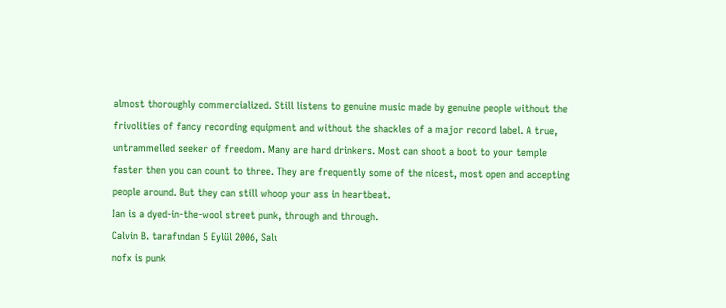almost thoroughly commercialized. Still listens to genuine music made by genuine people without the frivolities of fancy recording equipment and without the shackles of a major record label. A true, untrammelled seeker of freedom. Many are hard drinkers. Most can shoot a boot to your temple faster then you can count to three. They are frequently some of the nicest, most open and accepting people around. But they can still whoop your ass in heartbeat.
Ian is a dyed-in-the-wool street punk, through and through.
Calvin B. tarafından 5 Eylül 2006, Salı
nofx is punk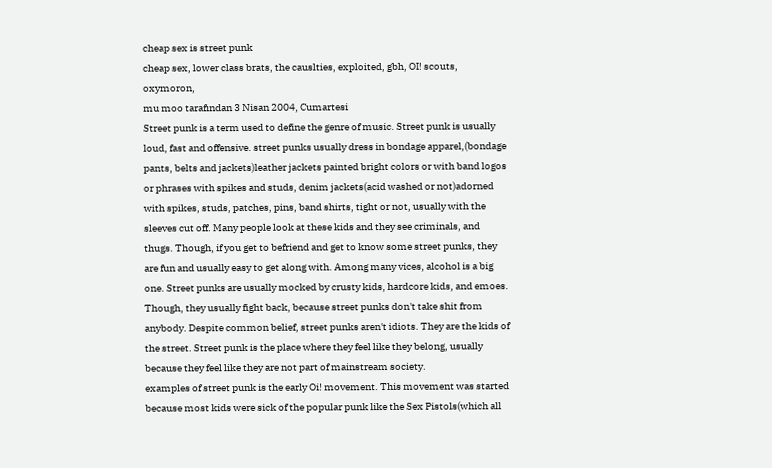cheap sex is street punk
cheap sex, lower class brats, the causlties, exploited, gbh, OI! scouts, oxymoron,
mu moo tarafından 3 Nisan 2004, Cumartesi
Street punk is a term used to define the genre of music. Street punk is usually loud, fast and offensive. street punks usually dress in bondage apparel,(bondage pants, belts and jackets)leather jackets painted bright colors or with band logos or phrases with spikes and studs, denim jackets(acid washed or not)adorned with spikes, studs, patches, pins, band shirts, tight or not, usually with the sleeves cut off. Many people look at these kids and they see criminals, and thugs. Though, if you get to befriend and get to know some street punks, they are fun and usually easy to get along with. Among many vices, alcohol is a big one. Street punks are usually mocked by crusty kids, hardcore kids, and emoes. Though, they usually fight back, because street punks don't take shit from anybody. Despite common belief, street punks aren't idiots. They are the kids of the street. Street punk is the place where they feel like they belong, usually because they feel like they are not part of mainstream society.
examples of street punk is the early Oi! movement. This movement was started because most kids were sick of the popular punk like the Sex Pistols(which all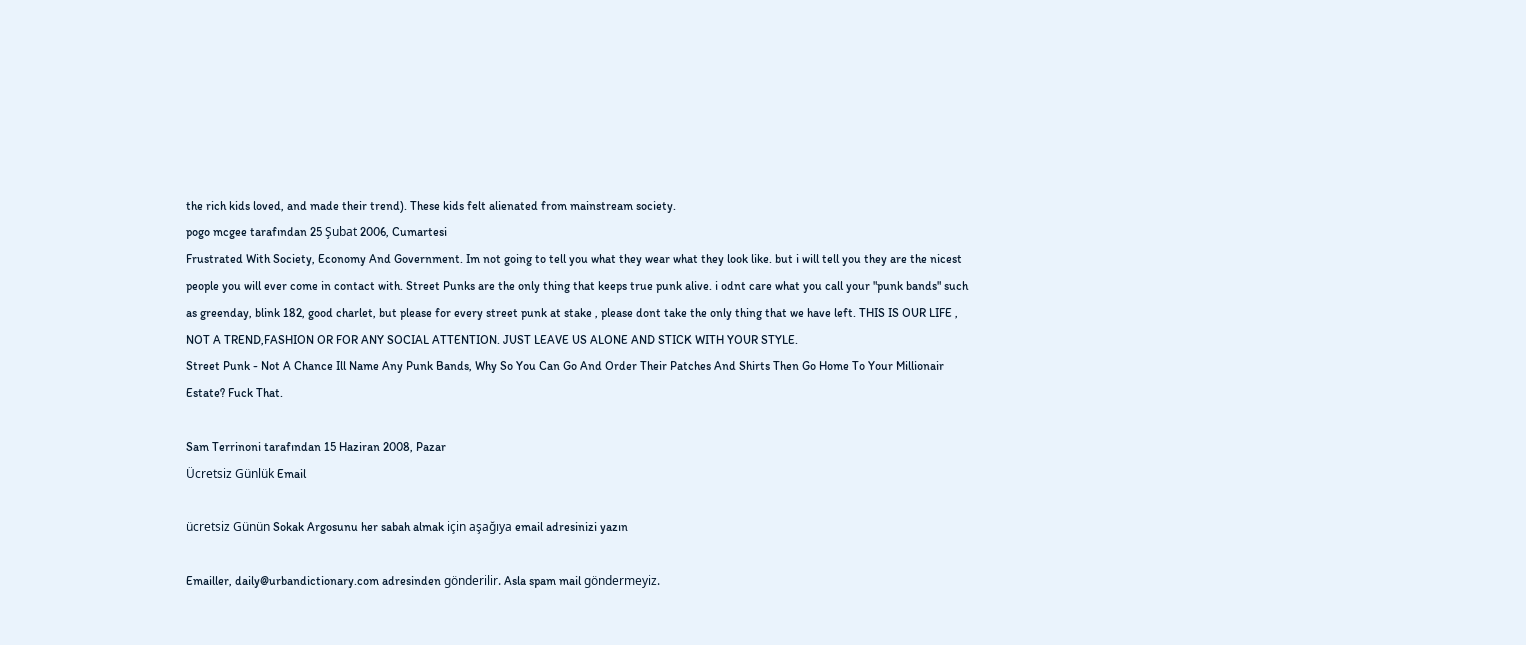the rich kids loved, and made their trend). These kids felt alienated from mainstream society.
pogo mcgee tarafından 25 Şubat 2006, Cumartesi
Frustrated With Society, Economy And Government. Im not going to tell you what they wear what they look like. but i will tell you they are the nicest people you will ever come in contact with. Street Punks are the only thing that keeps true punk alive. i odnt care what you call your "punk bands" such as greenday, blink 182, good charlet, but please for every street punk at stake , please dont take the only thing that we have left. THIS IS OUR LIFE , NOT A TREND,FASHION OR FOR ANY SOCIAL ATTENTION. JUST LEAVE US ALONE AND STICK WITH YOUR STYLE.
Street Punk - Not A Chance Ill Name Any Punk Bands, Why So You Can Go And Order Their Patches And Shirts Then Go Home To Your Millionair Estate? Fuck That.

Sam Terrinoni tarafından 15 Haziran 2008, Pazar
Ücretsiz Günlük Email

ücretsiz Günün Sokak Argosunu her sabah almak için aşağıya email adresinizi yazın

Emailler, daily@urbandictionary.com adresinden gönderilir. Asla spam mail göndermeyiz.